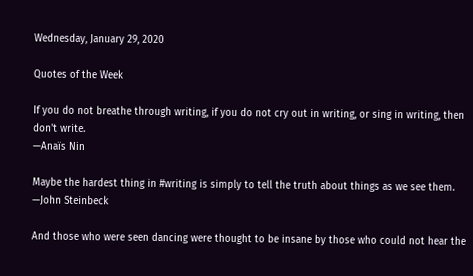Wednesday, January 29, 2020

Quotes of the Week

If you do not breathe through writing, if you do not cry out in writing, or sing in writing, then don't write.
—Anaïs Nin

Maybe the hardest thing in #writing is simply to tell the truth about things as we see them.
—John Steinbeck

And those who were seen dancing were thought to be insane by those who could not hear the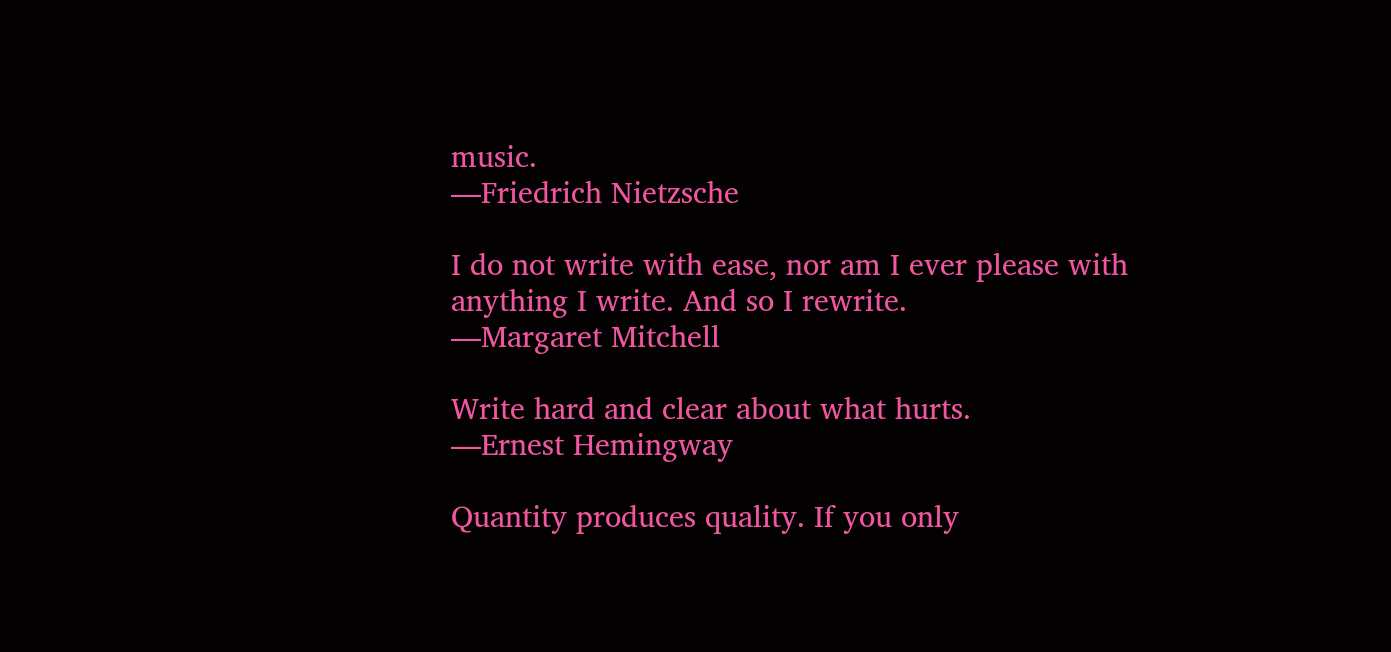music.
—Friedrich Nietzsche

I do not write with ease, nor am I ever please with anything I write. And so I rewrite.
—Margaret Mitchell

Write hard and clear about what hurts.
—Ernest Hemingway

Quantity produces quality. If you only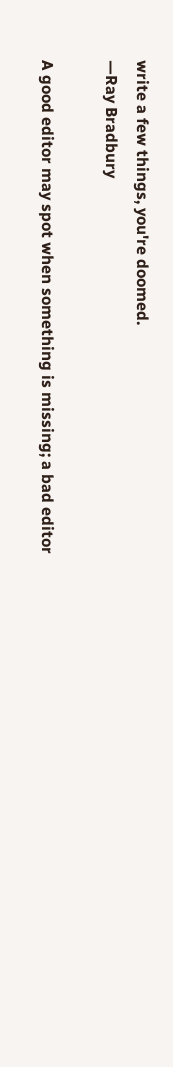write a few things, you're doomed.
—Ray Bradbury

A good editor may spot when something is missing; a bad editor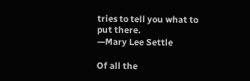tries to tell you what to put there.
—Mary Lee Settle

Of all the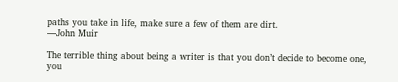paths you take in life, make sure a few of them are dirt.
—John Muir

The terrible thing about being a writer is that you don’t decide to become one, you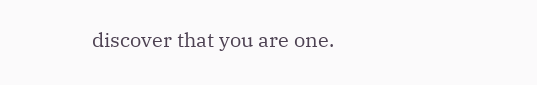discover that you are one.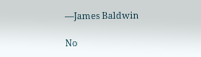—James Baldwin

No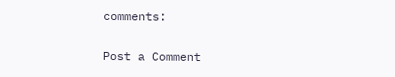comments:

Post a Comment